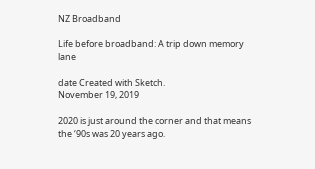NZ Broadband

Life before broadband: A trip down memory lane

date Created with Sketch.
November 19, 2019

2020 is just around the corner and that means the ‘90s was 20 years ago.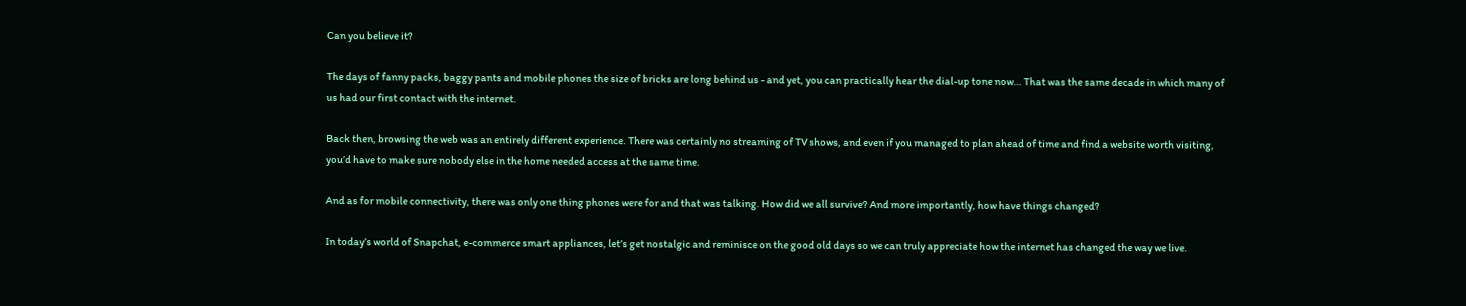Can you believe it?

The days of fanny packs, baggy pants and mobile phones the size of bricks are long behind us - and yet, you can practically hear the dial-up tone now… That was the same decade in which many of us had our first contact with the internet.

Back then, browsing the web was an entirely different experience. There was certainly no streaming of TV shows, and even if you managed to plan ahead of time and find a website worth visiting, you’d have to make sure nobody else in the home needed access at the same time.

And as for mobile connectivity, there was only one thing phones were for and that was talking. How did we all survive? And more importantly, how have things changed?

In today’s world of Snapchat, e-commerce smart appliances, let’s get nostalgic and reminisce on the good old days so we can truly appreciate how the internet has changed the way we live.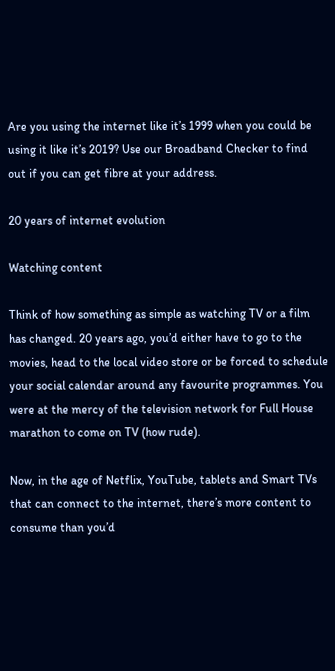Are you using the internet like it’s 1999 when you could be using it like it’s 2019? Use our Broadband Checker to find out if you can get fibre at your address.

20 years of internet evolution

Watching content

Think of how something as simple as watching TV or a film has changed. 20 years ago, you’d either have to go to the movies, head to the local video store or be forced to schedule your social calendar around any favourite programmes. You were at the mercy of the television network for Full House marathon to come on TV (how rude).

Now, in the age of Netflix, YouTube, tablets and Smart TVs that can connect to the internet, there’s more content to consume than you’d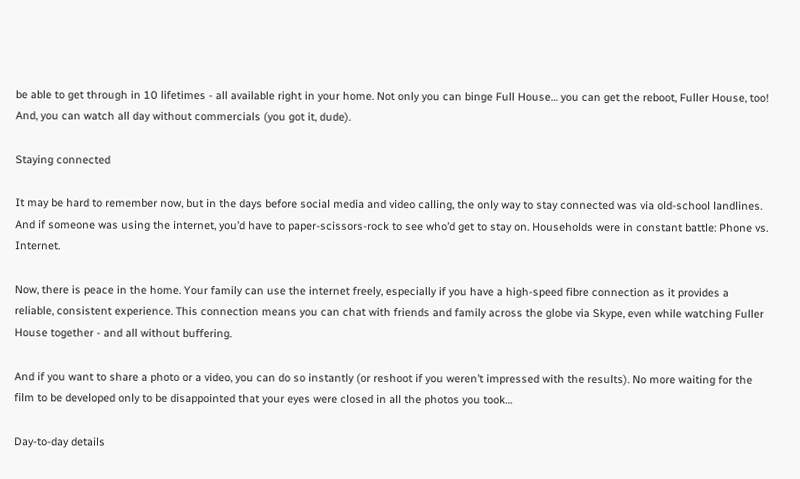be able to get through in 10 lifetimes - all available right in your home. Not only you can binge Full House… you can get the reboot, Fuller House, too! And, you can watch all day without commercials (you got it, dude).

Staying connected

It may be hard to remember now, but in the days before social media and video calling, the only way to stay connected was via old-school landlines. And if someone was using the internet, you’d have to paper-scissors-rock to see who’d get to stay on. Households were in constant battle: Phone vs. Internet.

Now, there is peace in the home. Your family can use the internet freely, especially if you have a high-speed fibre connection as it provides a reliable, consistent experience. This connection means you can chat with friends and family across the globe via Skype, even while watching Fuller House together - and all without buffering.

And if you want to share a photo or a video, you can do so instantly (or reshoot if you weren’t impressed with the results). No more waiting for the film to be developed only to be disappointed that your eyes were closed in all the photos you took…

Day-to-day details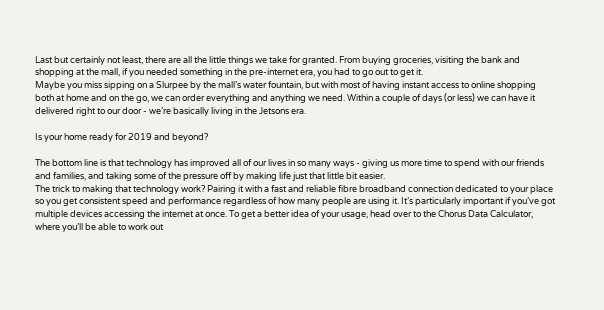Last but certainly not least, there are all the little things we take for granted. From buying groceries, visiting the bank and shopping at the mall, if you needed something in the pre-internet era, you had to go out to get it.
Maybe you miss sipping on a Slurpee by the mall’s water fountain, but with most of having instant access to online shopping both at home and on the go, we can order everything and anything we need. Within a couple of days (or less) we can have it delivered right to our door - we’re basically living in the Jetsons era.

Is your home ready for 2019 and beyond?

The bottom line is that technology has improved all of our lives in so many ways - giving us more time to spend with our friends and families, and taking some of the pressure off by making life just that little bit easier.
The trick to making that technology work? Pairing it with a fast and reliable fibre broadband connection dedicated to your place so you get consistent speed and performance regardless of how many people are using it. It’s particularly important if you’ve got multiple devices accessing the internet at once. To get a better idea of your usage, head over to the Chorus Data Calculator, where you’ll be able to work out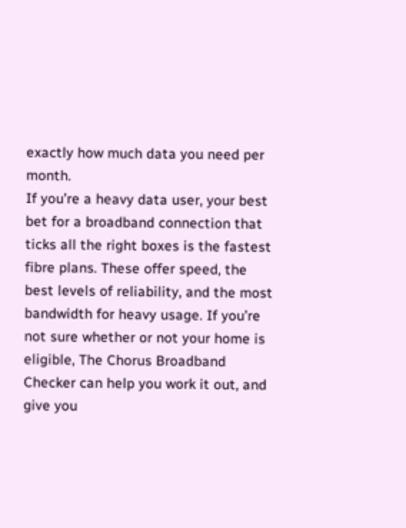exactly how much data you need per month.
If you’re a heavy data user, your best bet for a broadband connection that ticks all the right boxes is the fastest fibre plans. These offer speed, the best levels of reliability, and the most bandwidth for heavy usage. If you’re not sure whether or not your home is eligible, The Chorus Broadband Checker can help you work it out, and give you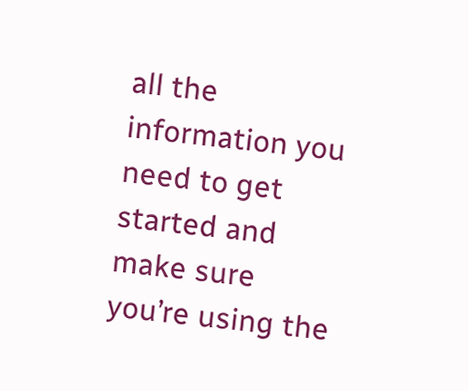all the information you need to get started and make sure you’re using the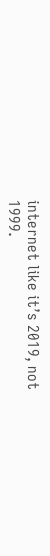internet like it’s 2019, not 1999.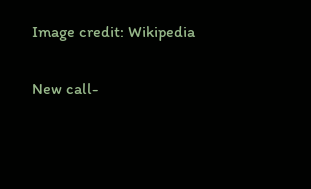Image credit: Wikipedia

New call-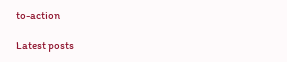to-action

Latest posts